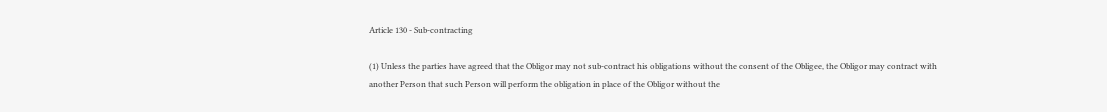Article 130 - Sub-contracting

(1) Unless the parties have agreed that the Obligor may not sub-contract his obligations without the consent of the Obligee, the Obligor may contract with another Person that such Person will perform the obligation in place of the Obligor without the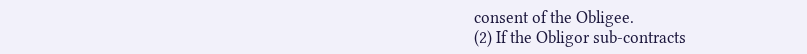consent of the Obligee.
(2) If the Obligor sub-contracts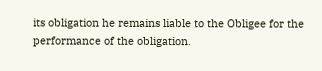its obligation he remains liable to the Obligee for the performance of the obligation.